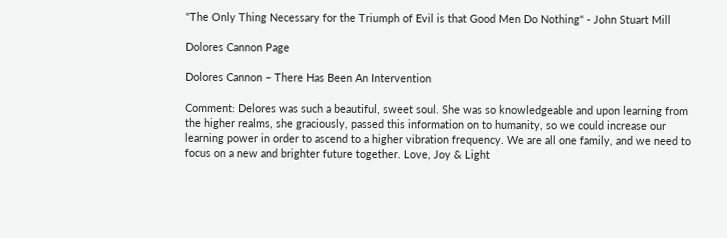"The Only Thing Necessary for the Triumph of Evil is that Good Men Do Nothing" - John Stuart Mill

Dolores Cannon Page

Dolores Cannon – There Has Been An Intervention

Comment: Delores was such a beautiful, sweet soul. She was so knowledgeable and upon learning from the higher realms, she graciously, passed this information on to humanity, so we could increase our learning power in order to ascend to a higher vibration frequency. We are all one family, and we need to focus on a new and brighter future together. Love, Joy & Light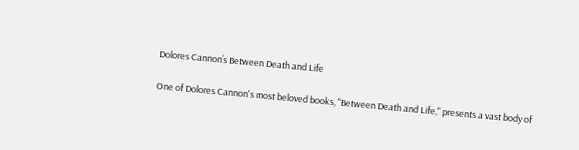Dolores Cannon’s Between Death and Life

One of Dolores Cannon's most beloved books, "Between Death and Life," presents a vast body of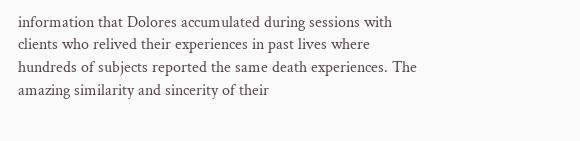information that Dolores accumulated during sessions with clients who relived their experiences in past lives where hundreds of subjects reported the same death experiences. The amazing similarity and sincerity of their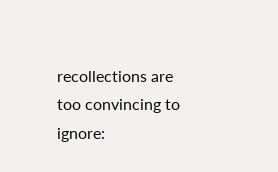recollections are too convincing to ignore: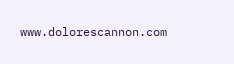www.dolorescannon.com